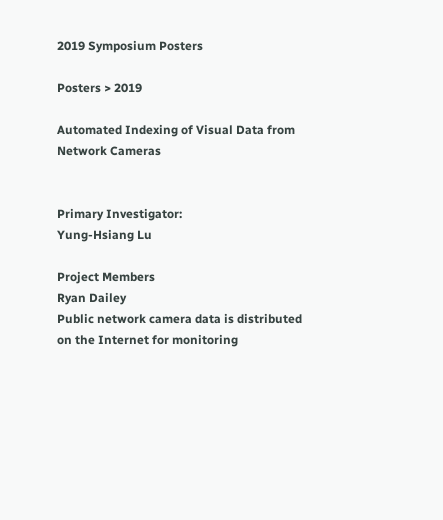2019 Symposium Posters

Posters > 2019

Automated Indexing of Visual Data from Network Cameras


Primary Investigator:
Yung-Hsiang Lu

Project Members
Ryan Dailey
Public network camera data is distributed on the Internet for monitoring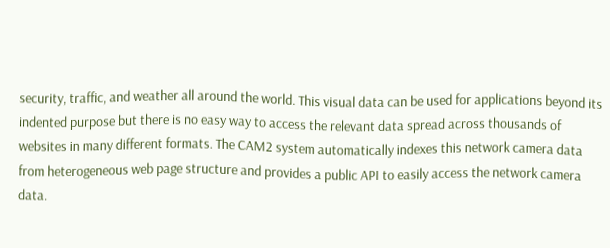security, traffic, and weather all around the world. This visual data can be used for applications beyond its indented purpose but there is no easy way to access the relevant data spread across thousands of websites in many different formats. The CAM2 system automatically indexes this network camera data from heterogeneous web page structure and provides a public API to easily access the network camera data.